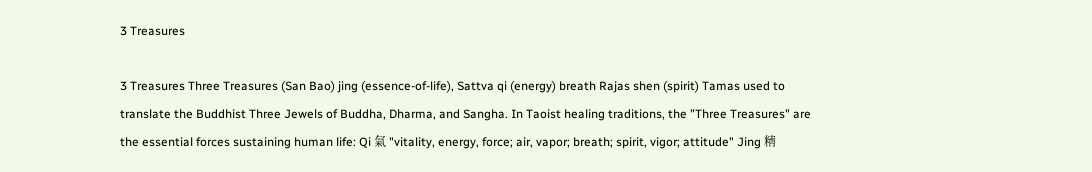3 Treasures

3 Treasures Three Treasures (San Bao) jing (essence-of-life), Sattva qi (energy) breath Rajas shen (spirit) Tamas used to translate the Buddhist Three Jewels of Buddha, Dharma, and Sangha. In Taoist healing traditions, the "Three Treasures" are the essential forces sustaining human life: Qi 氣 "vitality, energy, force; air, vapor; breath; spirit, vigor; attitude" Jing 精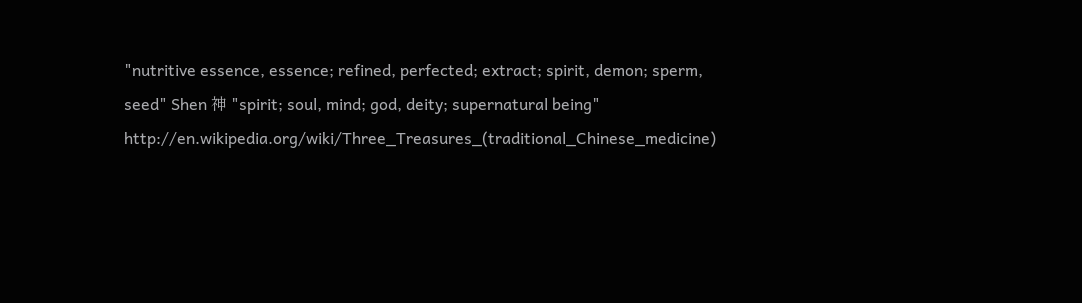"nutritive essence, essence; refined, perfected; extract; spirit, demon; sperm, seed" Shen 神 "spirit; soul, mind; god, deity; supernatural being" http://en.wikipedia.org/wiki/Three_Treasures_(traditional_Chinese_medicine)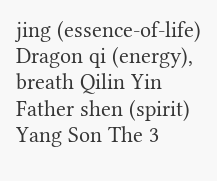jing (essence-of-life) Dragon qi (energy), breath Qilin Yin Father shen (spirit) Yang Son The 3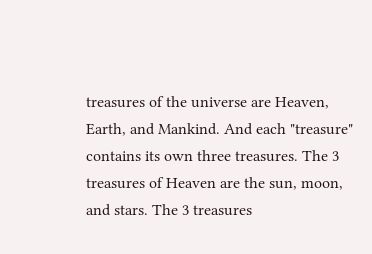treasures of the universe are Heaven, Earth, and Mankind. And each "treasure" contains its own three treasures. The 3 treasures of Heaven are the sun, moon, and stars. The 3 treasures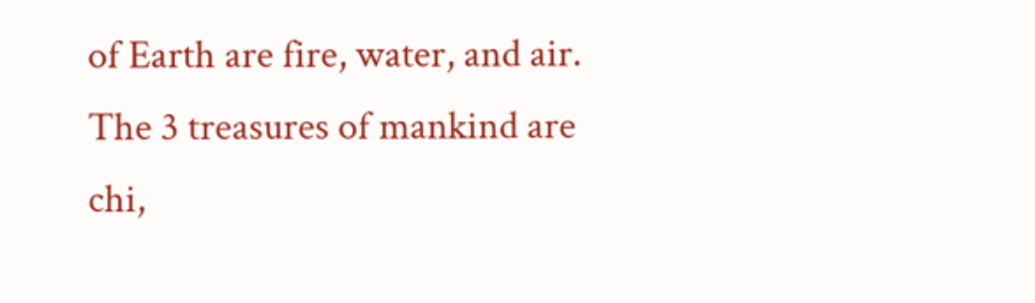of Earth are fire, water, and air. The 3 treasures of mankind are chi,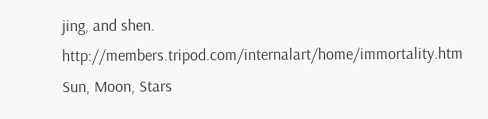jing, and shen. http://members.tripod.com/internalart/home/immortality.htm Sun, Moon, Stars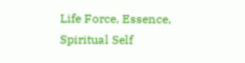Life Force, Essence, Spiritual Self